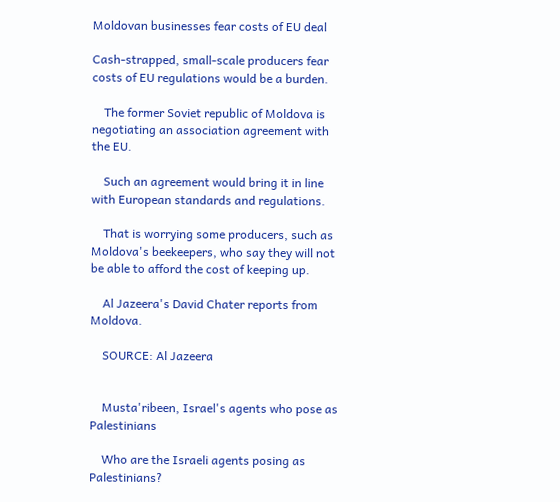Moldovan businesses fear costs of EU deal

Cash-strapped, small-scale producers fear costs of EU regulations would be a burden.

    The former Soviet republic of Moldova is negotiating an association agreement with the EU.

    Such an agreement would bring it in line with European standards and regulations.

    That is worrying some producers, such as Moldova's beekeepers, who say they will not be able to afford the cost of keeping up.

    Al Jazeera's David Chater reports from Moldova.

    SOURCE: Al Jazeera


    Musta'ribeen, Israel's agents who pose as Palestinians

    Who are the Israeli agents posing as Palestinians?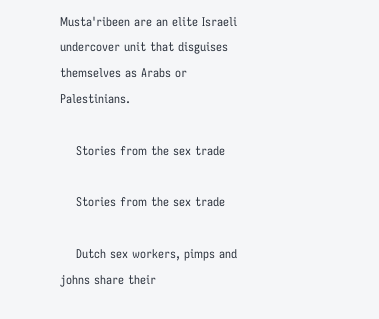Musta'ribeen are an elite Israeli undercover unit that disguises themselves as Arabs or Palestinians.

    Stories from the sex trade

    Stories from the sex trade

    Dutch sex workers, pimps and johns share their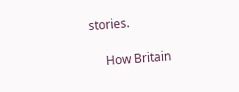stories.

     How Britain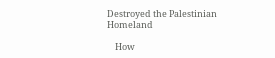Destroyed the Palestinian Homeland

    How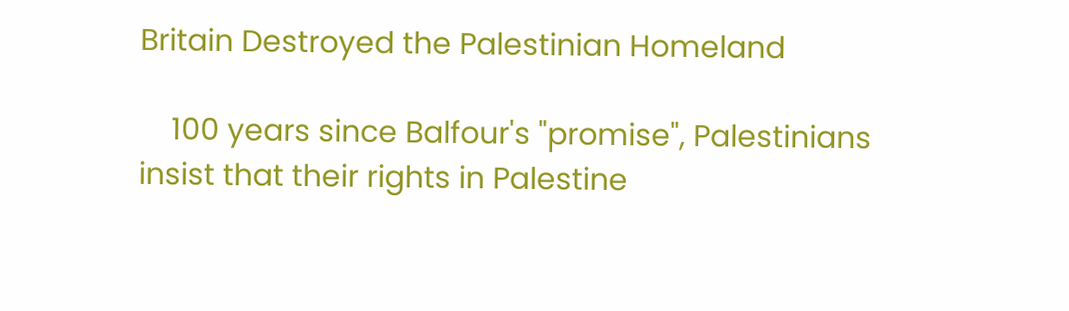Britain Destroyed the Palestinian Homeland

    100 years since Balfour's "promise", Palestinians insist that their rights in Palestine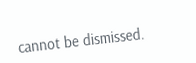cannot be dismissed.